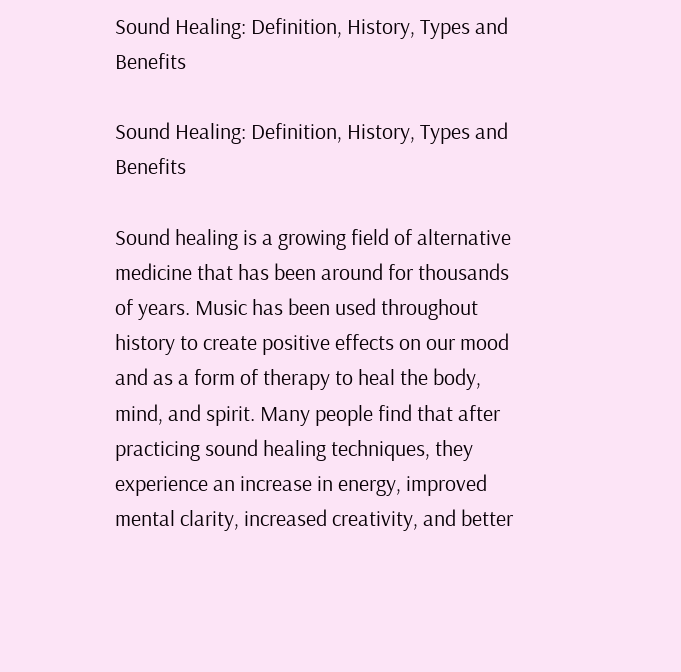Sound Healing: Definition, History, Types and Benefits

Sound Healing: Definition, History, Types and Benefits

Sound healing is a growing field of alternative medicine that has been around for thousands of years. Music has been used throughout history to create positive effects on our mood and as a form of therapy to heal the body, mind, and spirit. Many people find that after practicing sound healing techniques, they experience an increase in energy, improved mental clarity, increased creativity, and better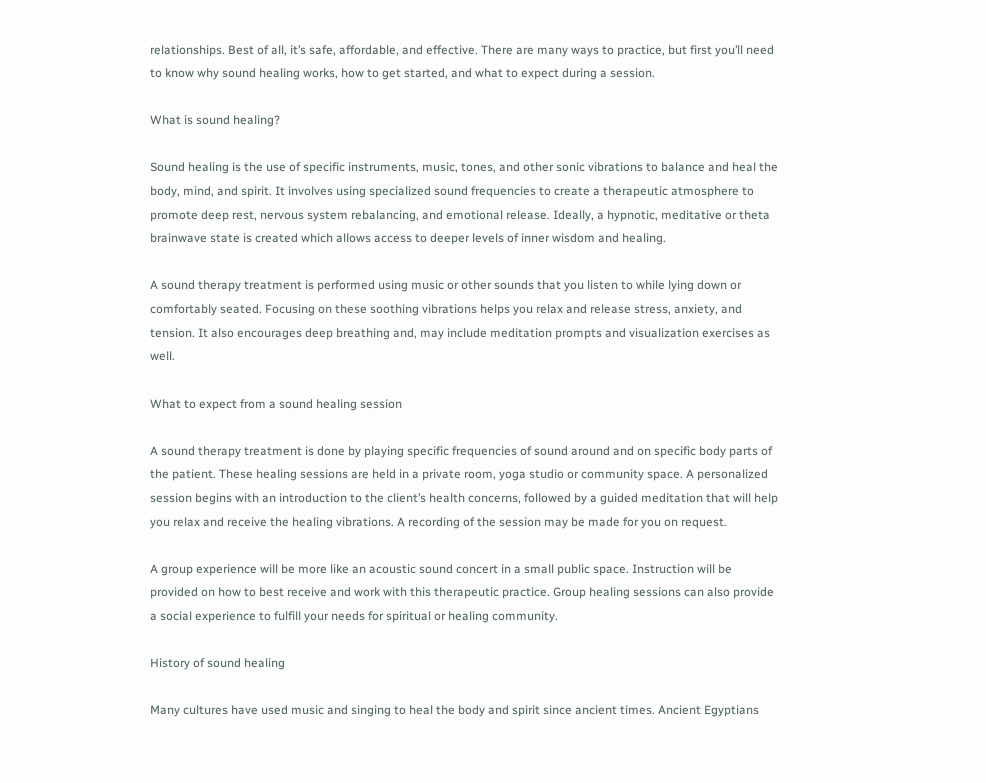relationships. Best of all, it’s safe, affordable, and effective. There are many ways to practice, but first you’ll need to know why sound healing works, how to get started, and what to expect during a session.

What is sound healing?

Sound healing is the use of specific instruments, music, tones, and other sonic vibrations to balance and heal the body, mind, and spirit. It involves using specialized sound frequencies to create a therapeutic atmosphere to promote deep rest, nervous system rebalancing, and emotional release. Ideally, a hypnotic, meditative or theta brainwave state is created which allows access to deeper levels of inner wisdom and healing.

A sound therapy treatment is performed using music or other sounds that you listen to while lying down or comfortably seated. Focusing on these soothing vibrations helps you relax and release stress, anxiety, and tension. It also encourages deep breathing and, may include meditation prompts and visualization exercises as well.

What to expect from a sound healing session

A sound therapy treatment is done by playing specific frequencies of sound around and on specific body parts of the patient. These healing sessions are held in a private room, yoga studio or community space. A personalized session begins with an introduction to the client’s health concerns, followed by a guided meditation that will help you relax and receive the healing vibrations. A recording of the session may be made for you on request.

A group experience will be more like an acoustic sound concert in a small public space. Instruction will be provided on how to best receive and work with this therapeutic practice. Group healing sessions can also provide a social experience to fulfill your needs for spiritual or healing community.

History of sound healing

Many cultures have used music and singing to heal the body and spirit since ancient times. Ancient Egyptians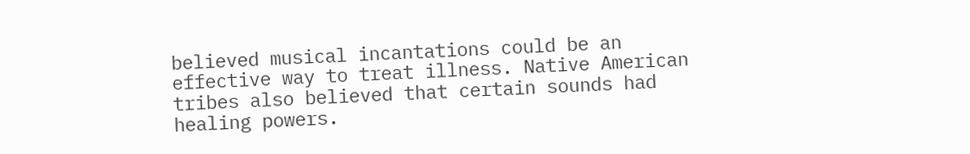believed musical incantations could be an effective way to treat illness. Native American tribes also believed that certain sounds had healing powers.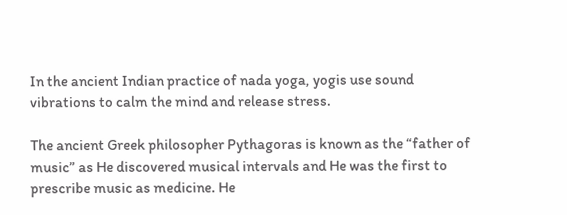In the ancient Indian practice of nada yoga, yogis use sound vibrations to calm the mind and release stress.

The ancient Greek philosopher Pythagoras is known as the “father of music” as He discovered musical intervals and He was the first to prescribe music as medicine. He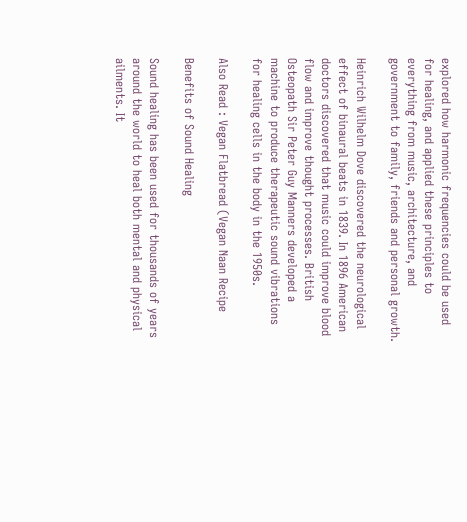explored how harmonic frequencies could be used for healing, and applied these principles to everything from music, architecture, and government to family, friends and personal growth.

Heinrich Wilhelm Dove discovered the neurological effect of binaural beats in 1839. In 1896 American doctors discovered that music could improve blood flow and improve thought processes. British Osteopath Sir Peter Guy Manners developed a machine to produce therapeutic sound vibrations for healing cells in the body in the 1950s.

Also Read : Vegan Flatbread (Vegan Naan Recipe

Benefits of Sound Healing

Sound healing has been used for thousands of years around the world to heal both mental and physical ailments. It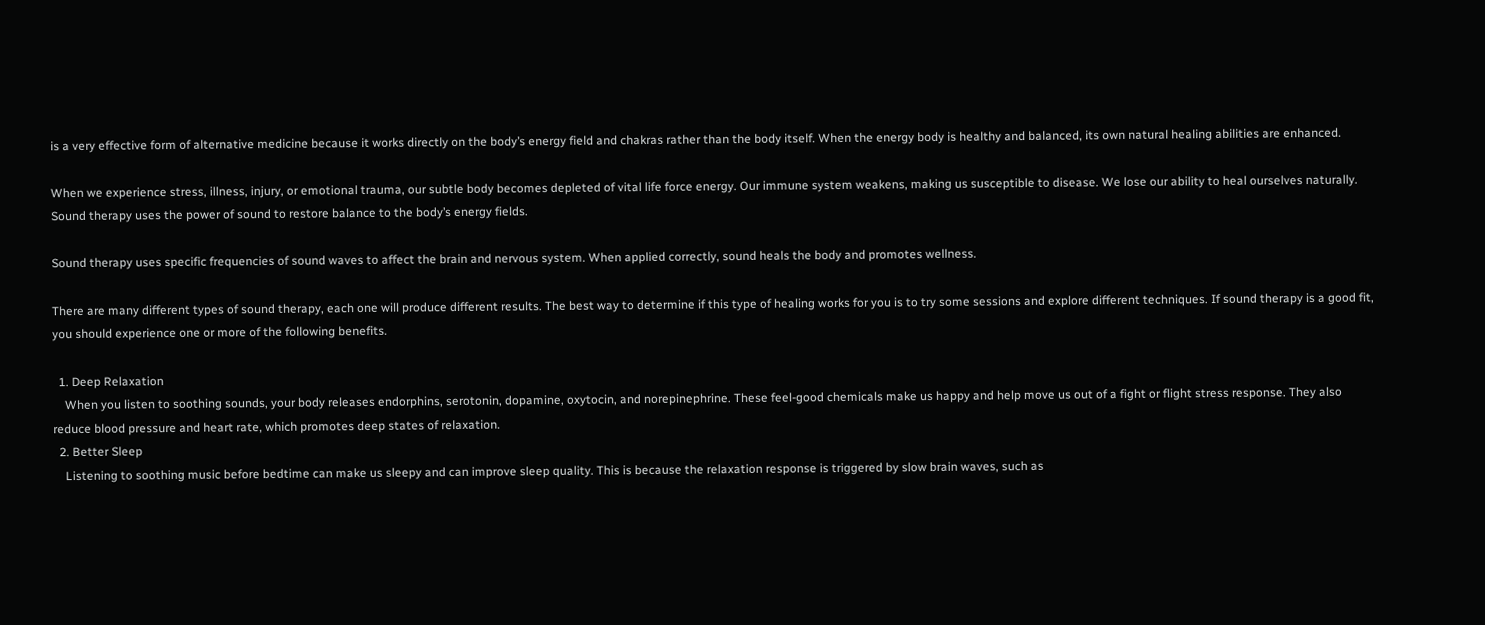is a very effective form of alternative medicine because it works directly on the body’s energy field and chakras rather than the body itself. When the energy body is healthy and balanced, its own natural healing abilities are enhanced.

When we experience stress, illness, injury, or emotional trauma, our subtle body becomes depleted of vital life force energy. Our immune system weakens, making us susceptible to disease. We lose our ability to heal ourselves naturally. Sound therapy uses the power of sound to restore balance to the body’s energy fields.

Sound therapy uses specific frequencies of sound waves to affect the brain and nervous system. When applied correctly, sound heals the body and promotes wellness.

There are many different types of sound therapy, each one will produce different results. The best way to determine if this type of healing works for you is to try some sessions and explore different techniques. If sound therapy is a good fit, you should experience one or more of the following benefits.

  1. Deep Relaxation
    When you listen to soothing sounds, your body releases endorphins, serotonin, dopamine, oxytocin, and norepinephrine. These feel-good chemicals make us happy and help move us out of a fight or flight stress response. They also reduce blood pressure and heart rate, which promotes deep states of relaxation.
  2. Better Sleep
    Listening to soothing music before bedtime can make us sleepy and can improve sleep quality. This is because the relaxation response is triggered by slow brain waves, such as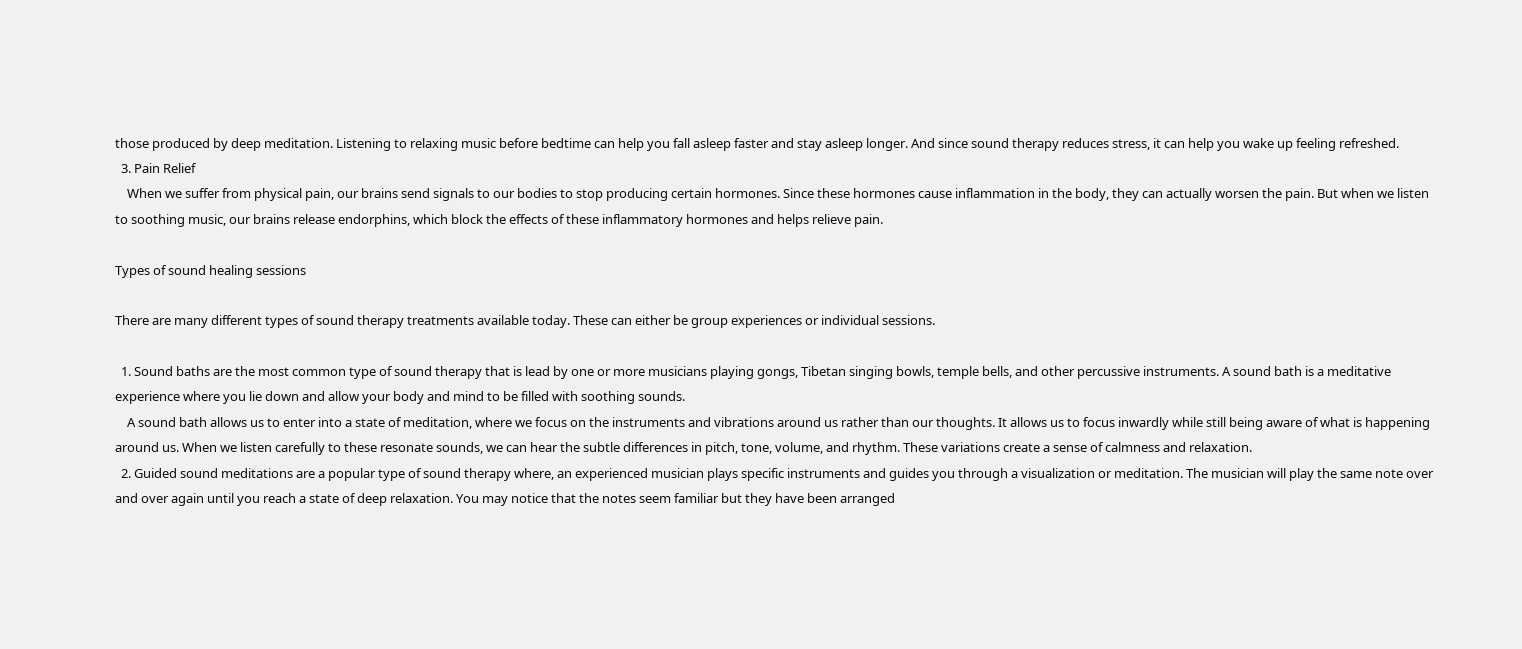those produced by deep meditation. Listening to relaxing music before bedtime can help you fall asleep faster and stay asleep longer. And since sound therapy reduces stress, it can help you wake up feeling refreshed.
  3. Pain Relief
    When we suffer from physical pain, our brains send signals to our bodies to stop producing certain hormones. Since these hormones cause inflammation in the body, they can actually worsen the pain. But when we listen to soothing music, our brains release endorphins, which block the effects of these inflammatory hormones and helps relieve pain.

Types of sound healing sessions

There are many different types of sound therapy treatments available today. These can either be group experiences or individual sessions.

  1. Sound baths are the most common type of sound therapy that is lead by one or more musicians playing gongs, Tibetan singing bowls, temple bells, and other percussive instruments. A sound bath is a meditative experience where you lie down and allow your body and mind to be filled with soothing sounds.
    A sound bath allows us to enter into a state of meditation, where we focus on the instruments and vibrations around us rather than our thoughts. It allows us to focus inwardly while still being aware of what is happening around us. When we listen carefully to these resonate sounds, we can hear the subtle differences in pitch, tone, volume, and rhythm. These variations create a sense of calmness and relaxation.
  2. Guided sound meditations are a popular type of sound therapy where, an experienced musician plays specific instruments and guides you through a visualization or meditation. The musician will play the same note over and over again until you reach a state of deep relaxation. You may notice that the notes seem familiar but they have been arranged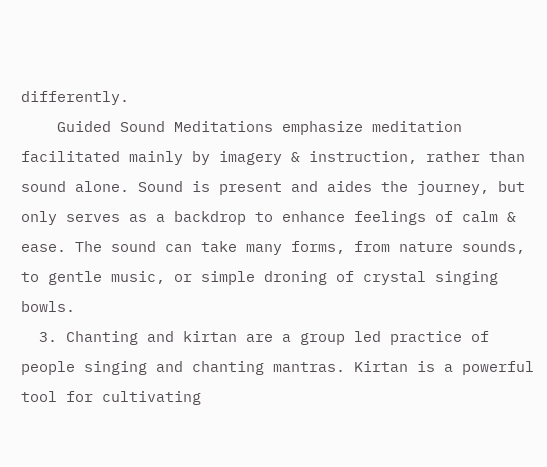differently.
    Guided Sound Meditations emphasize meditation facilitated mainly by imagery & instruction, rather than sound alone. Sound is present and aides the journey, but only serves as a backdrop to enhance feelings of calm & ease. The sound can take many forms, from nature sounds, to gentle music, or simple droning of crystal singing bowls.
  3. Chanting and kirtan are a group led practice of people singing and chanting mantras. Kirtan is a powerful tool for cultivating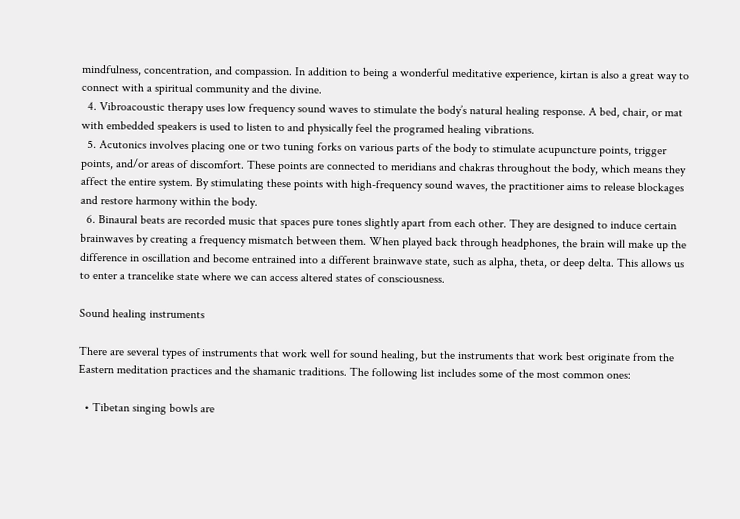mindfulness, concentration, and compassion. In addition to being a wonderful meditative experience, kirtan is also a great way to connect with a spiritual community and the divine.
  4. Vibroacoustic therapy uses low frequency sound waves to stimulate the body’s natural healing response. A bed, chair, or mat with embedded speakers is used to listen to and physically feel the programed healing vibrations.
  5. Acutonics involves placing one or two tuning forks on various parts of the body to stimulate acupuncture points, trigger points, and/or areas of discomfort. These points are connected to meridians and chakras throughout the body, which means they affect the entire system. By stimulating these points with high-frequency sound waves, the practitioner aims to release blockages and restore harmony within the body.
  6. Binaural beats are recorded music that spaces pure tones slightly apart from each other. They are designed to induce certain brainwaves by creating a frequency mismatch between them. When played back through headphones, the brain will make up the difference in oscillation and become entrained into a different brainwave state, such as alpha, theta, or deep delta. This allows us to enter a trancelike state where we can access altered states of consciousness.

Sound healing instruments

There are several types of instruments that work well for sound healing, but the instruments that work best originate from the Eastern meditation practices and the shamanic traditions. The following list includes some of the most common ones:

  • Tibetan singing bowls are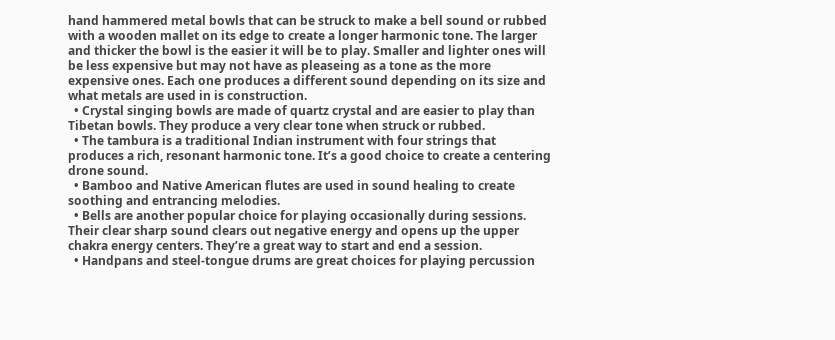hand hammered metal bowls that can be struck to make a bell sound or rubbed with a wooden mallet on its edge to create a longer harmonic tone. The larger and thicker the bowl is the easier it will be to play. Smaller and lighter ones will be less expensive but may not have as pleaseing as a tone as the more expensive ones. Each one produces a different sound depending on its size and what metals are used in is construction.
  • Crystal singing bowls are made of quartz crystal and are easier to play than Tibetan bowls. They produce a very clear tone when struck or rubbed.
  • The tambura is a traditional Indian instrument with four strings that produces a rich, resonant harmonic tone. It’s a good choice to create a centering drone sound.
  • Bamboo and Native American flutes are used in sound healing to create soothing and entrancing melodies.
  • Bells are another popular choice for playing occasionally during sessions. Their clear sharp sound clears out negative energy and opens up the upper chakra energy centers. They’re a great way to start and end a session.
  • Handpans and steel-tongue drums are great choices for playing percussion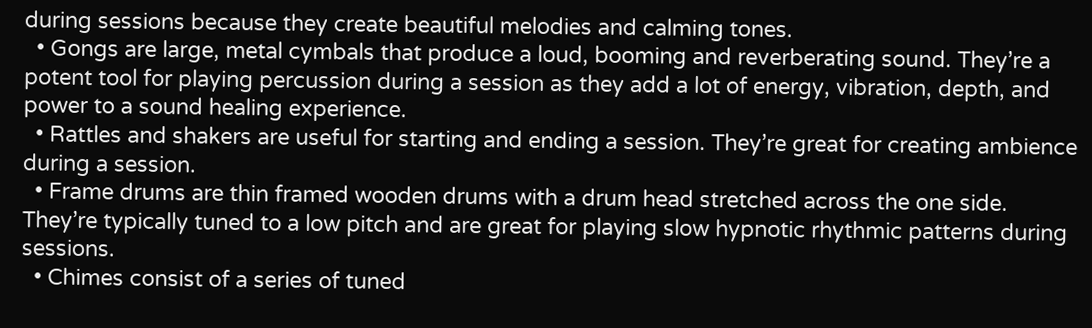during sessions because they create beautiful melodies and calming tones.
  • Gongs are large, metal cymbals that produce a loud, booming and reverberating sound. They’re a potent tool for playing percussion during a session as they add a lot of energy, vibration, depth, and power to a sound healing experience.
  • Rattles and shakers are useful for starting and ending a session. They’re great for creating ambience during a session.
  • Frame drums are thin framed wooden drums with a drum head stretched across the one side. They’re typically tuned to a low pitch and are great for playing slow hypnotic rhythmic patterns during sessions.
  • Chimes consist of a series of tuned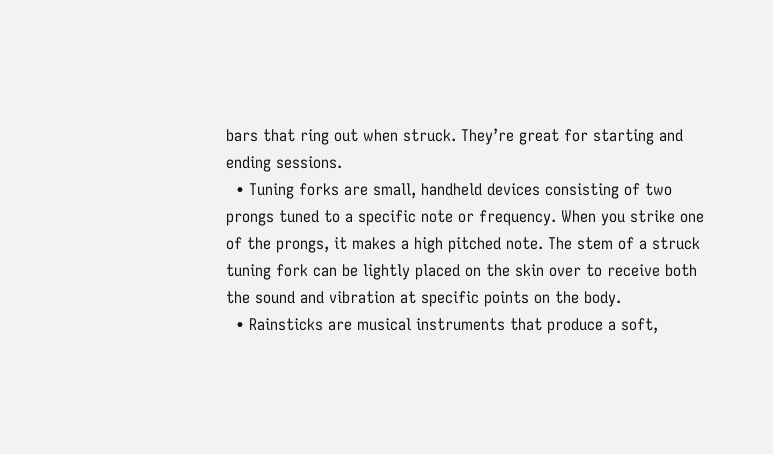bars that ring out when struck. They’re great for starting and ending sessions.
  • Tuning forks are small, handheld devices consisting of two prongs tuned to a specific note or frequency. When you strike one of the prongs, it makes a high pitched note. The stem of a struck tuning fork can be lightly placed on the skin over to receive both the sound and vibration at specific points on the body.
  • Rainsticks are musical instruments that produce a soft,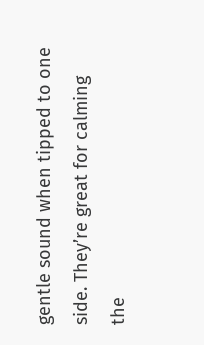gentle sound when tipped to one side. They’re great for calming the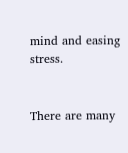mind and easing stress.


There are many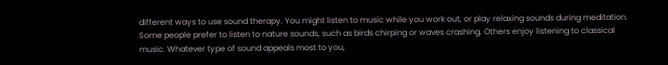different ways to use sound therapy. You might listen to music while you work out, or play relaxing sounds during meditation. Some people prefer to listen to nature sounds, such as birds chirping or waves crashing. Others enjoy listening to classical music. Whatever type of sound appeals most to you,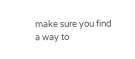make sure you find a way to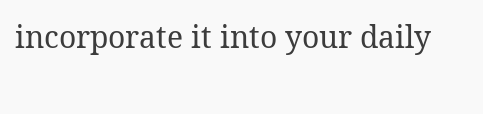incorporate it into your daily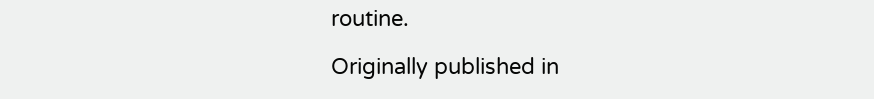routine.

Originally published in